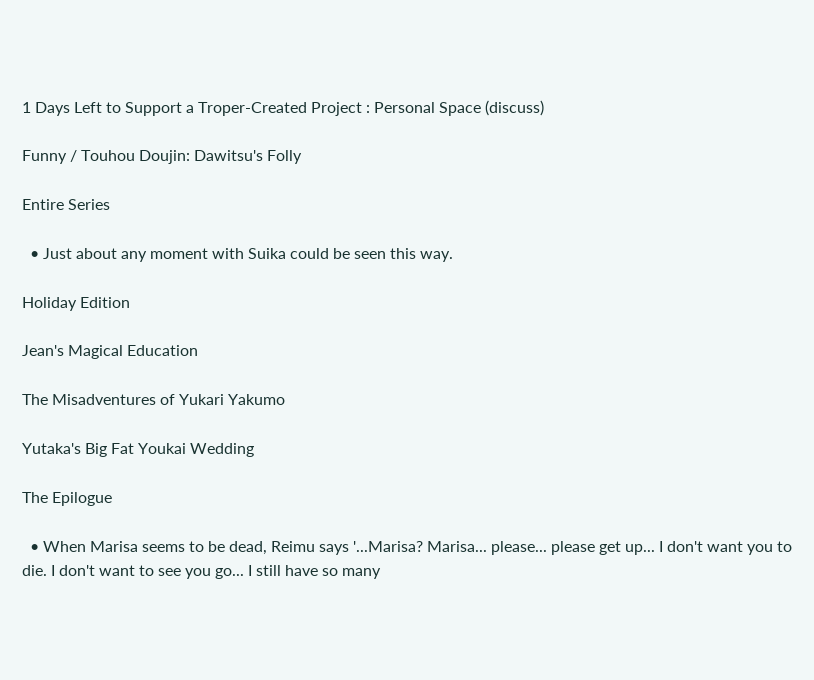1 Days Left to Support a Troper-Created Project : Personal Space (discuss)

Funny / Touhou Doujin: Dawitsu's Folly

Entire Series

  • Just about any moment with Suika could be seen this way.

Holiday Edition

Jean's Magical Education

The Misadventures of Yukari Yakumo

Yutaka's Big Fat Youkai Wedding

The Epilogue

  • When Marisa seems to be dead, Reimu says '...Marisa? Marisa... please... please get up... I don't want you to die. I don't want to see you go... I still have so many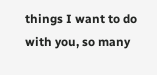things I want to do with you, so many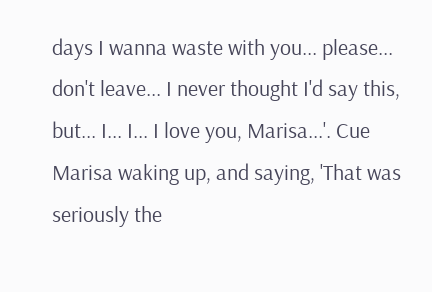days I wanna waste with you... please... don't leave... I never thought I'd say this, but... I... I... I love you, Marisa...'. Cue Marisa waking up, and saying, 'That was seriously the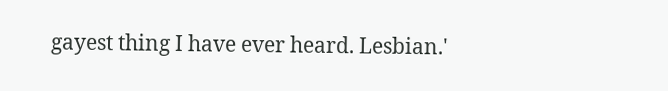gayest thing I have ever heard. Lesbian.'